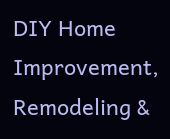DIY Home Improvement, Remodeling &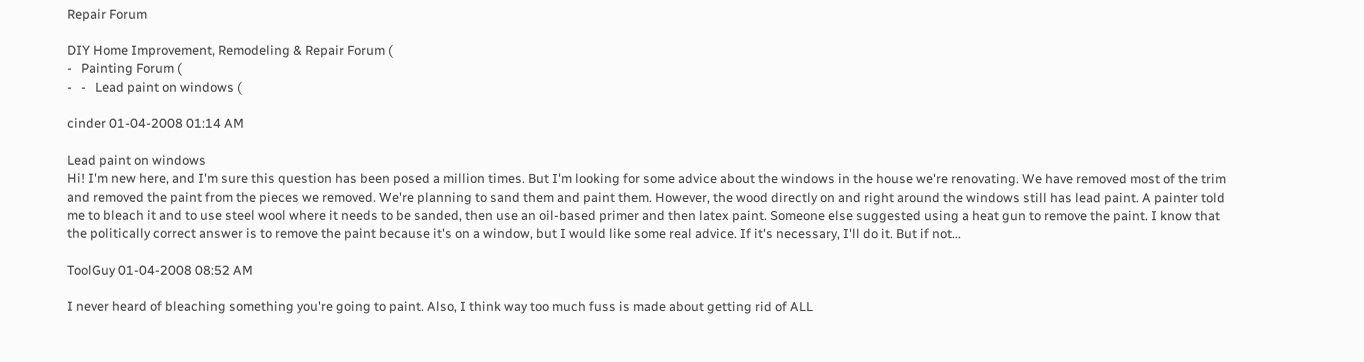Repair Forum

DIY Home Improvement, Remodeling & Repair Forum (
-   Painting Forum (
-   -   Lead paint on windows (

cinder 01-04-2008 01:14 AM

Lead paint on windows
Hi! I'm new here, and I'm sure this question has been posed a million times. But I'm looking for some advice about the windows in the house we're renovating. We have removed most of the trim and removed the paint from the pieces we removed. We're planning to sand them and paint them. However, the wood directly on and right around the windows still has lead paint. A painter told me to bleach it and to use steel wool where it needs to be sanded, then use an oil-based primer and then latex paint. Someone else suggested using a heat gun to remove the paint. I know that the politically correct answer is to remove the paint because it's on a window, but I would like some real advice. If it's necessary, I'll do it. But if not...

ToolGuy 01-04-2008 08:52 AM

I never heard of bleaching something you're going to paint. Also, I think way too much fuss is made about getting rid of ALL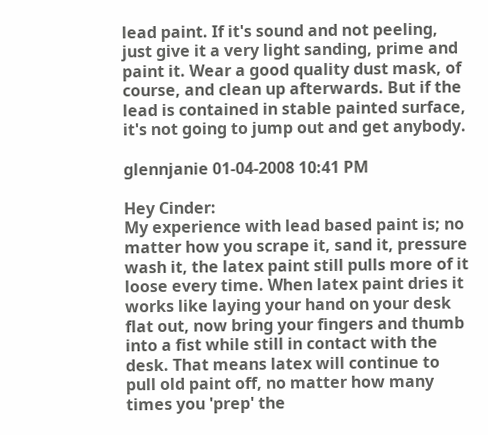lead paint. If it's sound and not peeling, just give it a very light sanding, prime and paint it. Wear a good quality dust mask, of course, and clean up afterwards. But if the lead is contained in stable painted surface, it's not going to jump out and get anybody.

glennjanie 01-04-2008 10:41 PM

Hey Cinder:
My experience with lead based paint is; no matter how you scrape it, sand it, pressure wash it, the latex paint still pulls more of it loose every time. When latex paint dries it works like laying your hand on your desk flat out, now bring your fingers and thumb into a fist while still in contact with the desk. That means latex will continue to pull old paint off, no matter how many times you 'prep' the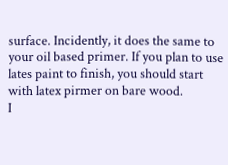surface. Incidently, it does the same to your oil based primer. If you plan to use lates paint to finish, you should start with latex pirmer on bare wood.
I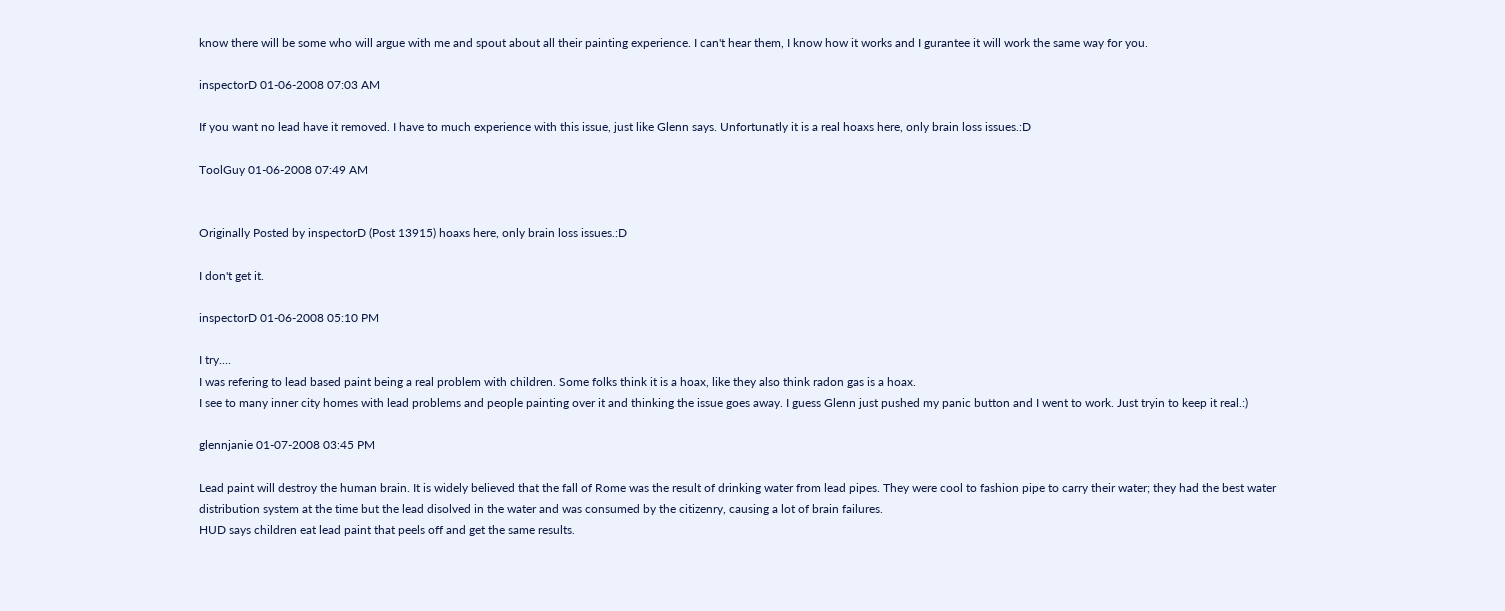know there will be some who will argue with me and spout about all their painting experience. I can't hear them, I know how it works and I gurantee it will work the same way for you.

inspectorD 01-06-2008 07:03 AM

If you want no lead have it removed. I have to much experience with this issue, just like Glenn says. Unfortunatly it is a real hoaxs here, only brain loss issues.:D

ToolGuy 01-06-2008 07:49 AM


Originally Posted by inspectorD (Post 13915) hoaxs here, only brain loss issues.:D

I don't get it.

inspectorD 01-06-2008 05:10 PM

I try....
I was refering to lead based paint being a real problem with children. Some folks think it is a hoax, like they also think radon gas is a hoax.
I see to many inner city homes with lead problems and people painting over it and thinking the issue goes away. I guess Glenn just pushed my panic button and I went to work. Just tryin to keep it real.:)

glennjanie 01-07-2008 03:45 PM

Lead paint will destroy the human brain. It is widely believed that the fall of Rome was the result of drinking water from lead pipes. They were cool to fashion pipe to carry their water; they had the best water distribution system at the time but the lead disolved in the water and was consumed by the citizenry, causing a lot of brain failures.
HUD says children eat lead paint that peels off and get the same results.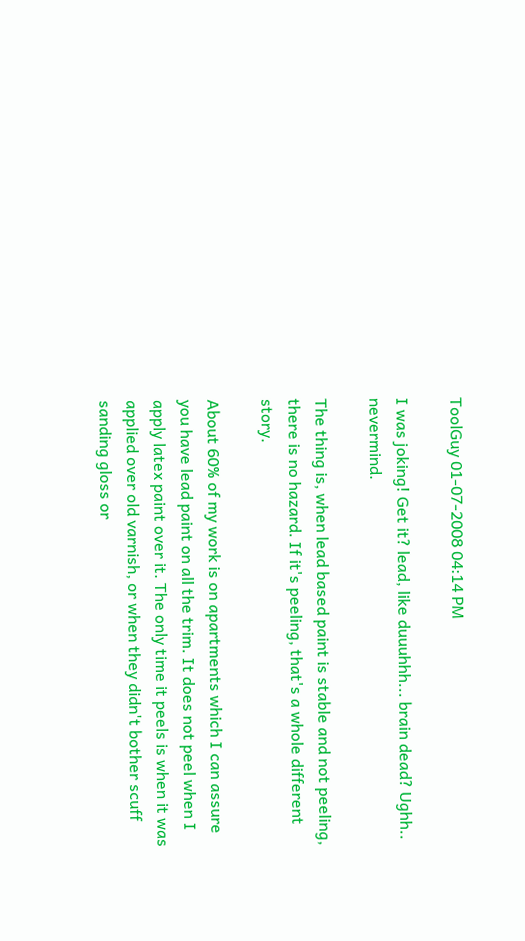ToolGuy 01-07-2008 04:14 PM

I was joking! Get it? lead, like duuuhhh... brain dead? Ughh.. nevermind.

The thing is, when lead based paint is stable and not peeling, there is no hazard. If it's peeling, that's a whole different story.

About 60% of my work is on apartments which I can assure you have lead paint on all the trim. It does not peel when I apply latex paint over it. The only time it peels is when it was applied over old varnish, or when they didn't bother scuff sanding gloss or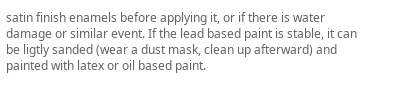satin finish enamels before applying it, or if there is water damage or similar event. If the lead based paint is stable, it can be ligtly sanded (wear a dust mask, clean up afterward) and painted with latex or oil based paint.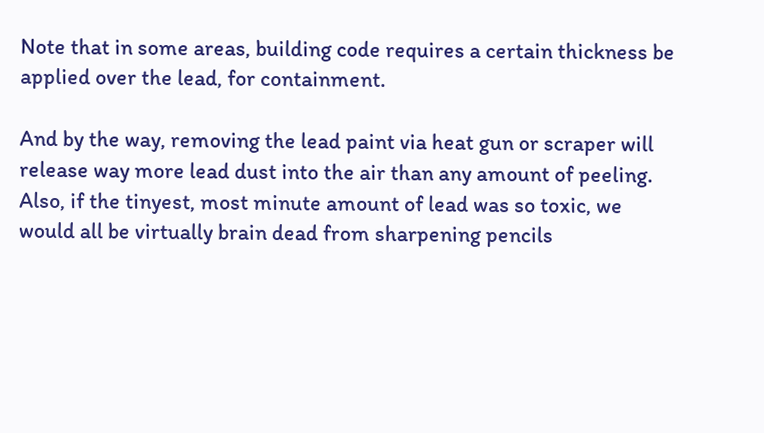Note that in some areas, building code requires a certain thickness be applied over the lead, for containment.

And by the way, removing the lead paint via heat gun or scraper will release way more lead dust into the air than any amount of peeling. Also, if the tinyest, most minute amount of lead was so toxic, we would all be virtually brain dead from sharpening pencils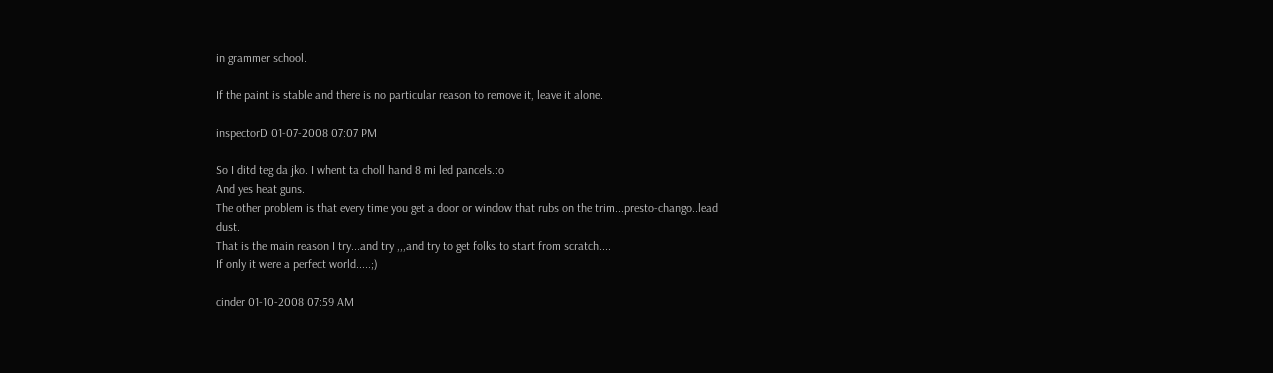in grammer school.

If the paint is stable and there is no particular reason to remove it, leave it alone.

inspectorD 01-07-2008 07:07 PM

So I ditd teg da jko. I whent ta choll hand 8 mi led pancels.:o
And yes heat guns.
The other problem is that every time you get a door or window that rubs on the trim...presto-chango..lead dust.
That is the main reason I try...and try ,,,and try to get folks to start from scratch....
If only it were a perfect world.....;)

cinder 01-10-2008 07:59 AM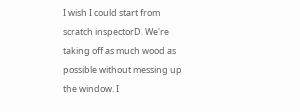I wish I could start from scratch inspectorD. We're taking off as much wood as possible without messing up the window. I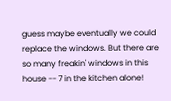guess maybe eventually we could replace the windows. But there are so many freakin' windows in this house -- 7 in the kitchen alone!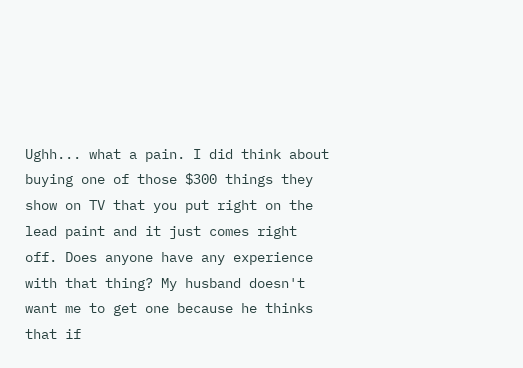Ughh... what a pain. I did think about buying one of those $300 things they show on TV that you put right on the lead paint and it just comes right off. Does anyone have any experience with that thing? My husband doesn't want me to get one because he thinks that if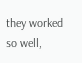they worked so well,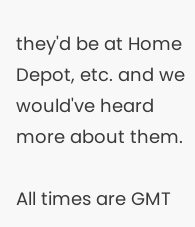they'd be at Home Depot, etc. and we would've heard more about them.

All times are GMT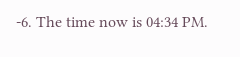-6. The time now is 04:34 PM.